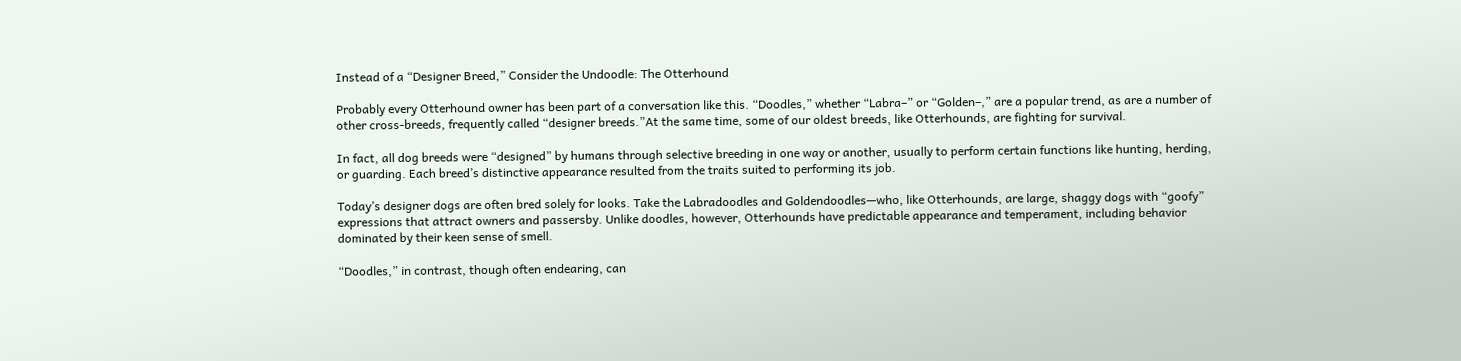Instead of a “Designer Breed,” Consider the Undoodle: The Otterhound

Probably every Otterhound owner has been part of a conversation like this. “Doodles,” whether “Labra–” or “Golden–,” are a popular trend, as are a number of other cross-breeds, frequently called “designer breeds.”At the same time, some of our oldest breeds, like Otterhounds, are fighting for survival.

In fact, all dog breeds were “designed” by humans through selective breeding in one way or another, usually to perform certain functions like hunting, herding, or guarding. Each breed’s distinctive appearance resulted from the traits suited to performing its job.

Today’s designer dogs are often bred solely for looks. Take the Labradoodles and Goldendoodles—who, like Otterhounds, are large, shaggy dogs with “goofy” expressions that attract owners and passersby. Unlike doodles, however, Otterhounds have predictable appearance and temperament, including behavior dominated by their keen sense of smell.

“Doodles,” in contrast, though often endearing, can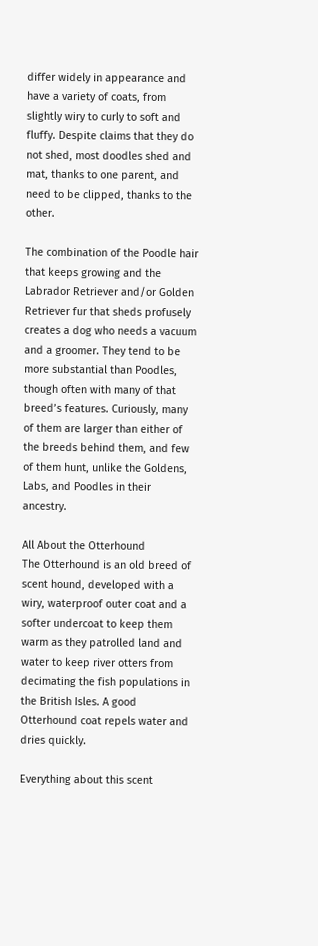differ widely in appearance and have a variety of coats, from slightly wiry to curly to soft and fluffy. Despite claims that they do not shed, most doodles shed and mat, thanks to one parent, and need to be clipped, thanks to the other.

The combination of the Poodle hair that keeps growing and the Labrador Retriever and/or Golden Retriever fur that sheds profusely creates a dog who needs a vacuum and a groomer. They tend to be more substantial than Poodles, though often with many of that breed’s features. Curiously, many of them are larger than either of the breeds behind them, and few of them hunt, unlike the Goldens, Labs, and Poodles in their ancestry.

All About the Otterhound
The Otterhound is an old breed of scent hound, developed with a wiry, waterproof outer coat and a softer undercoat to keep them warm as they patrolled land and water to keep river otters from decimating the fish populations in the British Isles. A good Otterhound coat repels water and dries quickly.

Everything about this scent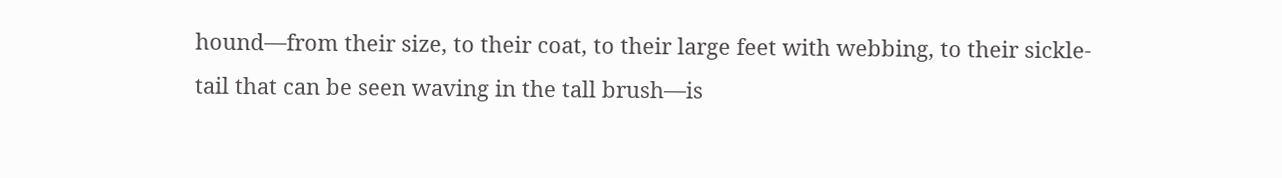hound—from their size, to their coat, to their large feet with webbing, to their sickle-tail that can be seen waving in the tall brush—is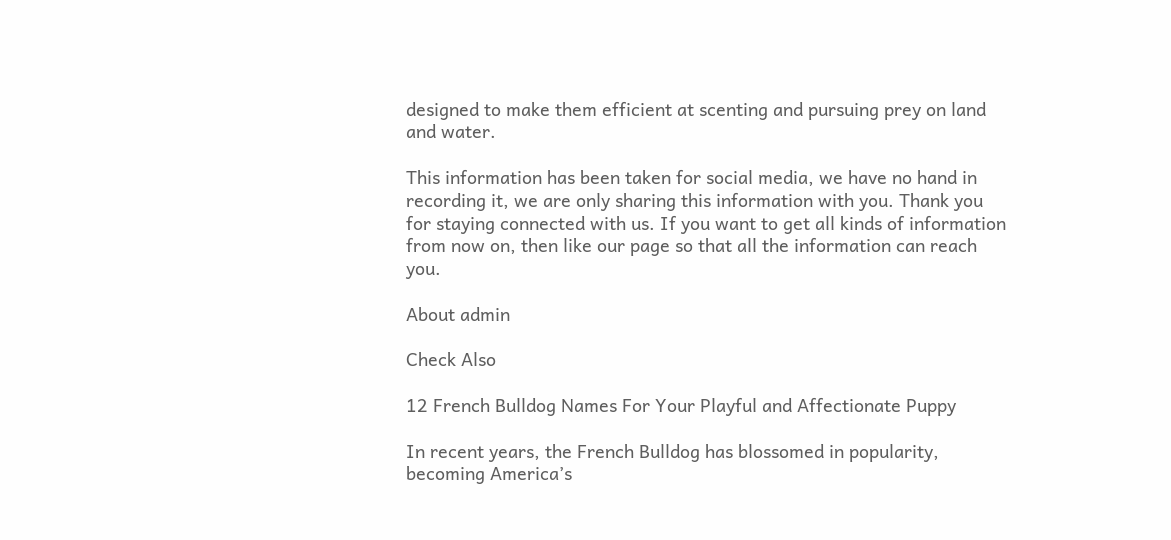designed to make them efficient at scenting and pursuing prey on land and water.

This information has been taken for social media, we have no hand in recording it, we are only sharing this information with you. Thank you for staying connected with us. If you want to get all kinds of information from now on, then like our page so that all the information can reach you.

About admin

Check Also

12 French Bulldog Names For Your Playful and Affectionate Puppy

In recent years, the French Bulldog has blossomed in popularity, becoming America’s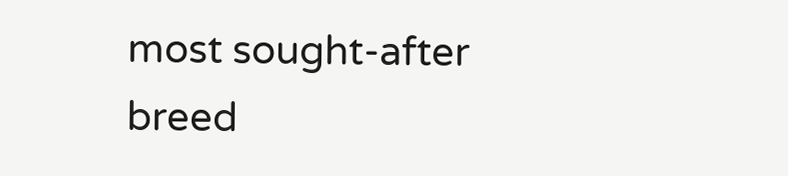most sought-after breed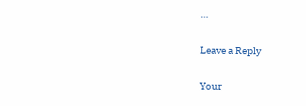…

Leave a Reply

Your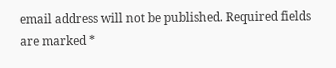email address will not be published. Required fields are marked *